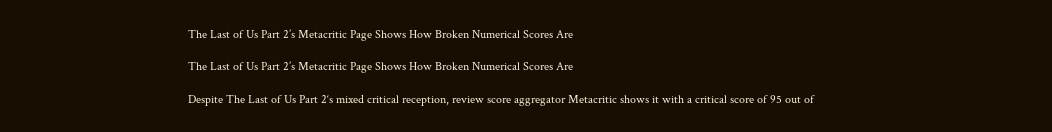The Last of Us Part 2’s Metacritic Page Shows How Broken Numerical Scores Are

The Last of Us Part 2’s Metacritic Page Shows How Broken Numerical Scores Are

Despite The Last of Us Part 2‘s mixed critical reception, review score aggregator Metacritic shows it with a critical score of 95 out of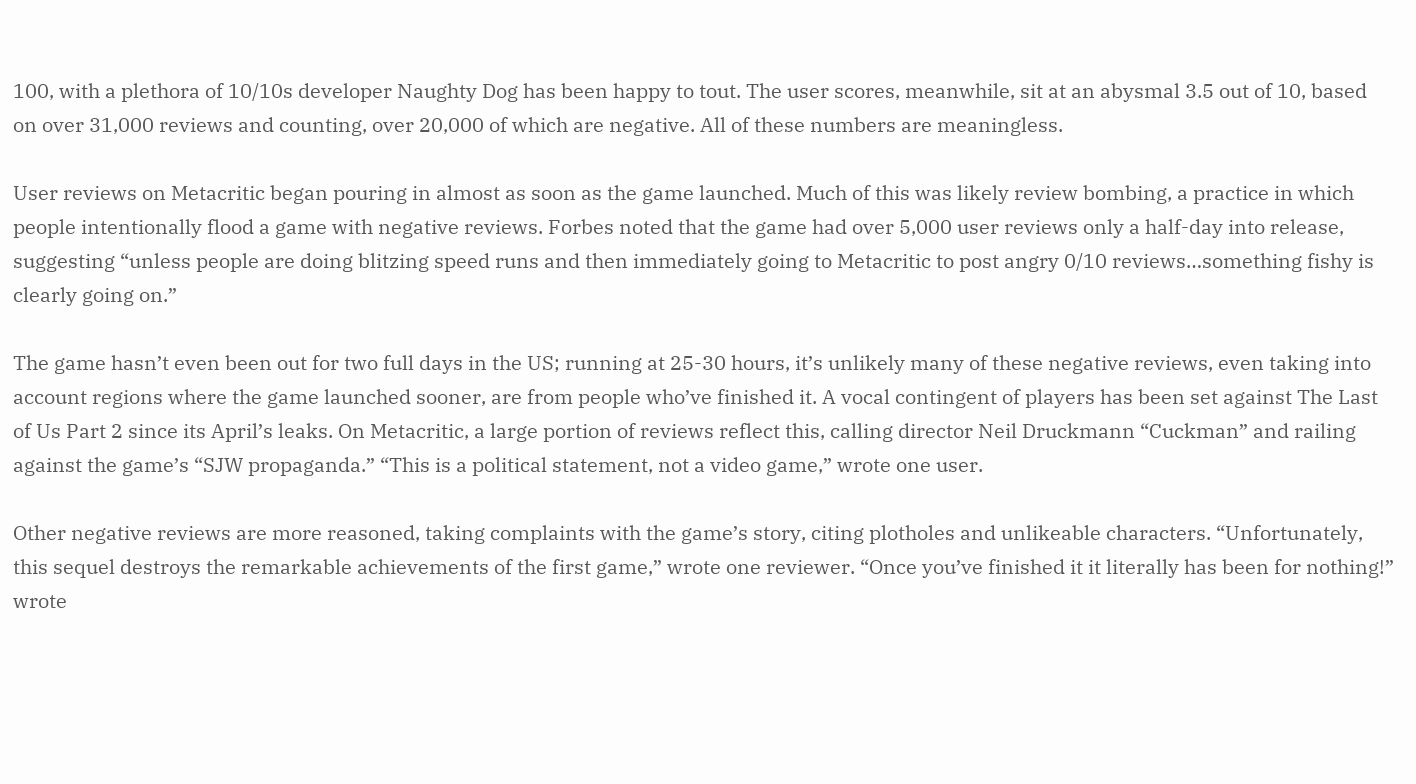100, with a plethora of 10/10s developer Naughty Dog has been happy to tout. The user scores, meanwhile, sit at an abysmal 3.5 out of 10, based on over 31,000 reviews and counting, over 20,000 of which are negative. All of these numbers are meaningless.

User reviews on Metacritic began pouring in almost as soon as the game launched. Much of this was likely review bombing, a practice in which people intentionally flood a game with negative reviews. Forbes noted that the game had over 5,000 user reviews only a half-day into release, suggesting “unless people are doing blitzing speed runs and then immediately going to Metacritic to post angry 0/10 reviews…something fishy is clearly going on.”

The game hasn’t even been out for two full days in the US; running at 25-30 hours, it’s unlikely many of these negative reviews, even taking into account regions where the game launched sooner, are from people who’ve finished it. A vocal contingent of players has been set against The Last of Us Part 2 since its April’s leaks. On Metacritic, a large portion of reviews reflect this, calling director Neil Druckmann “Cuckman” and railing against the game’s “SJW propaganda.” “This is a political statement, not a video game,” wrote one user.

Other negative reviews are more reasoned, taking complaints with the game’s story, citing plotholes and unlikeable characters. “Unfortunately, this sequel destroys the remarkable achievements of the first game,” wrote one reviewer. “Once you’ve finished it it literally has been for nothing!” wrote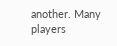another. Many players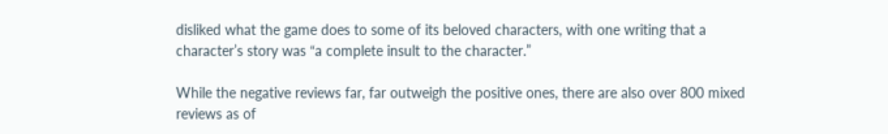disliked what the game does to some of its beloved characters, with one writing that a character’s story was “a complete insult to the character.”

While the negative reviews far, far outweigh the positive ones, there are also over 800 mixed reviews as of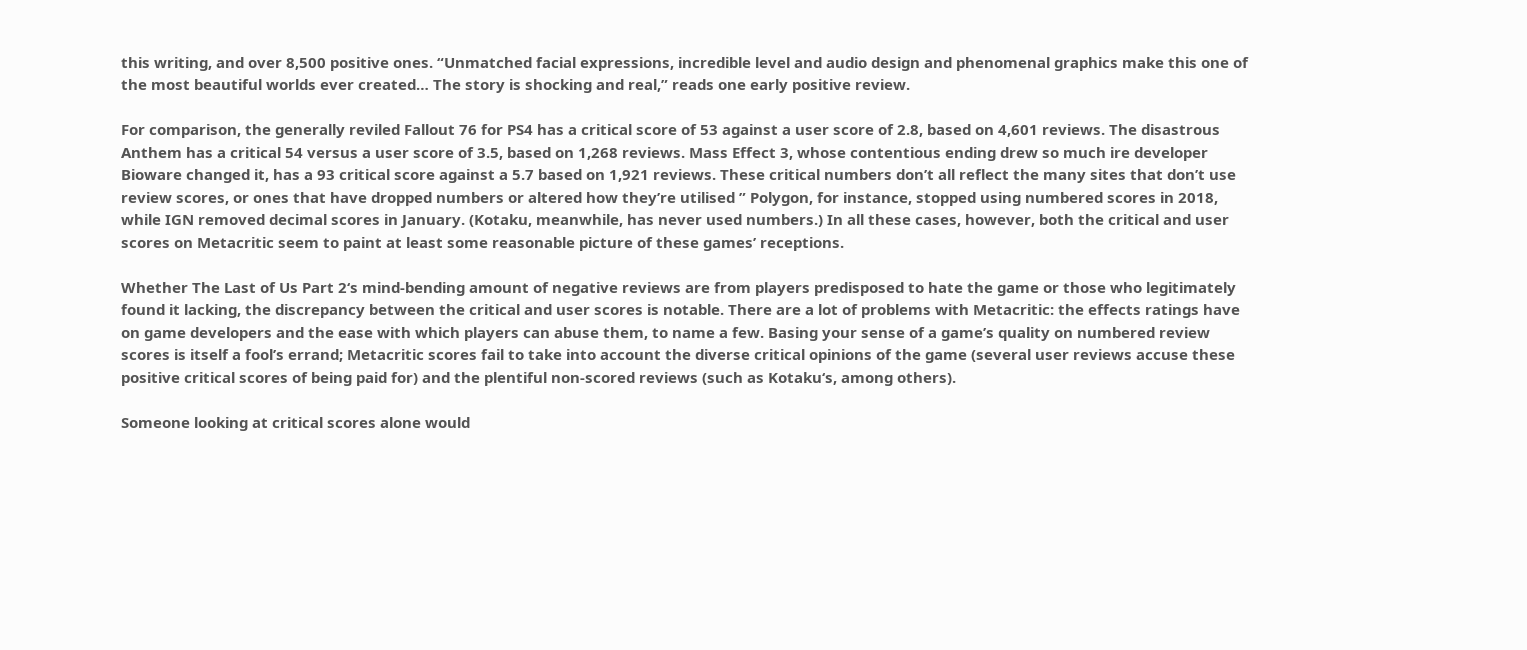this writing, and over 8,500 positive ones. “Unmatched facial expressions, incredible level and audio design and phenomenal graphics make this one of the most beautiful worlds ever created… The story is shocking and real,” reads one early positive review.

For comparison, the generally reviled Fallout 76 for PS4 has a critical score of 53 against a user score of 2.8, based on 4,601 reviews. The disastrous Anthem has a critical 54 versus a user score of 3.5, based on 1,268 reviews. Mass Effect 3, whose contentious ending drew so much ire developer Bioware changed it, has a 93 critical score against a 5.7 based on 1,921 reviews. These critical numbers don’t all reflect the many sites that don’t use review scores, or ones that have dropped numbers or altered how they’re utilised ” Polygon, for instance, stopped using numbered scores in 2018, while IGN removed decimal scores in January. (Kotaku, meanwhile, has never used numbers.) In all these cases, however, both the critical and user scores on Metacritic seem to paint at least some reasonable picture of these games’ receptions.

Whether The Last of Us Part 2‘s mind-bending amount of negative reviews are from players predisposed to hate the game or those who legitimately found it lacking, the discrepancy between the critical and user scores is notable. There are a lot of problems with Metacritic: the effects ratings have on game developers and the ease with which players can abuse them, to name a few. Basing your sense of a game’s quality on numbered review scores is itself a fool’s errand; Metacritic scores fail to take into account the diverse critical opinions of the game (several user reviews accuse these positive critical scores of being paid for) and the plentiful non-scored reviews (such as Kotaku‘s, among others).

Someone looking at critical scores alone would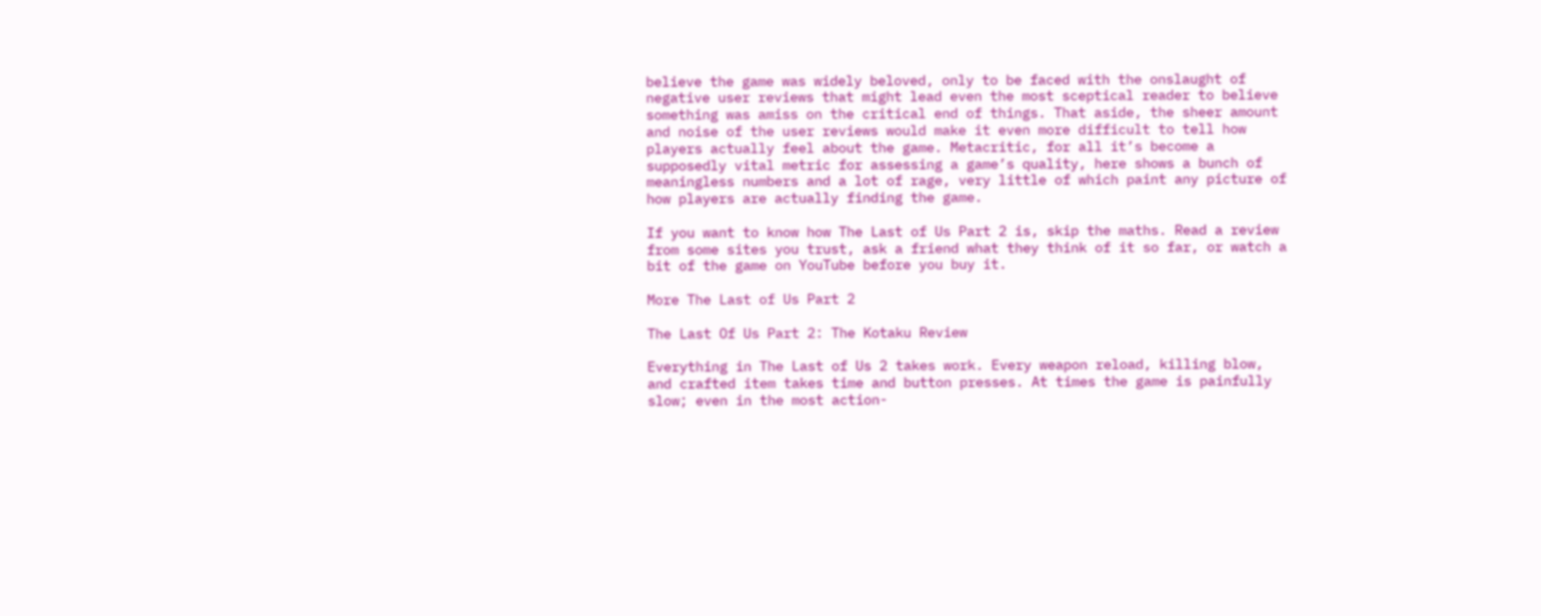believe the game was widely beloved, only to be faced with the onslaught of negative user reviews that might lead even the most sceptical reader to believe something was amiss on the critical end of things. That aside, the sheer amount and noise of the user reviews would make it even more difficult to tell how players actually feel about the game. Metacritic, for all it’s become a supposedly vital metric for assessing a game’s quality, here shows a bunch of meaningless numbers and a lot of rage, very little of which paint any picture of how players are actually finding the game.

If you want to know how The Last of Us Part 2 is, skip the maths. Read a review from some sites you trust, ask a friend what they think of it so far, or watch a bit of the game on YouTube before you buy it.

More The Last of Us Part 2

The Last Of Us Part 2: The Kotaku Review

Everything in The Last of Us 2 takes work. Every weapon reload, killing blow, and crafted item takes time and button presses. At times the game is painfully slow; even in the most action-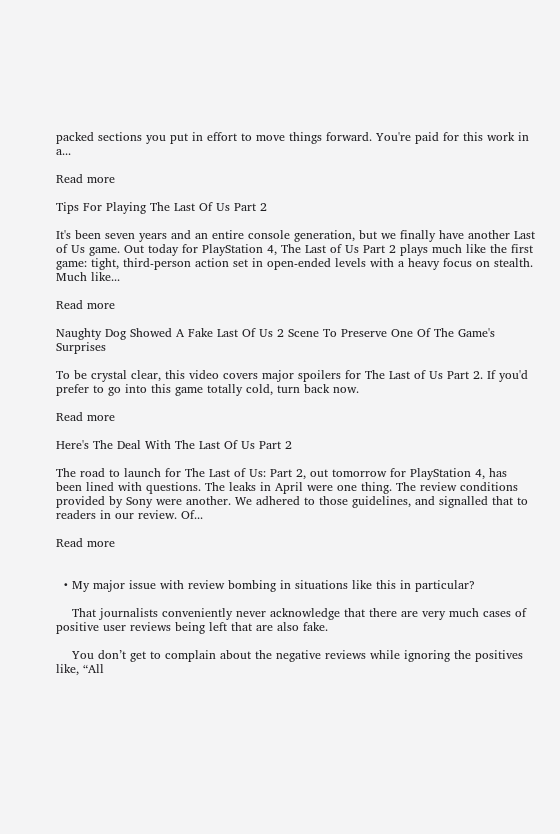packed sections you put in effort to move things forward. You're paid for this work in a...

Read more

Tips For Playing The Last Of Us Part 2

It's been seven years and an entire console generation, but we finally have another Last of Us game. Out today for PlayStation 4, The Last of Us Part 2 plays much like the first game: tight, third-person action set in open-ended levels with a heavy focus on stealth. Much like...

Read more

Naughty Dog Showed A Fake Last Of Us 2 Scene To Preserve One Of The Game's Surprises

To be crystal clear, this video covers major spoilers for The Last of Us Part 2. If you'd prefer to go into this game totally cold, turn back now.

Read more

Here's The Deal With The Last Of Us Part 2

The road to launch for The Last of Us: Part 2, out tomorrow for PlayStation 4, has been lined with questions. The leaks in April were one thing. The review conditions provided by Sony were another. We adhered to those guidelines, and signalled that to readers in our review. Of...

Read more


  • My major issue with review bombing in situations like this in particular?

    That journalists conveniently never acknowledge that there are very much cases of positive user reviews being left that are also fake.

    You don’t get to complain about the negative reviews while ignoring the positives like, “All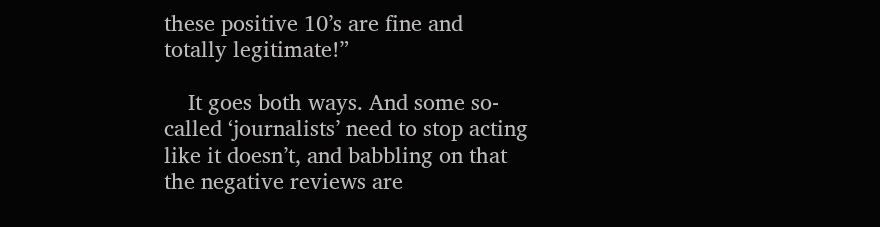these positive 10’s are fine and totally legitimate!”

    It goes both ways. And some so-called ‘journalists’ need to stop acting like it doesn’t, and babbling on that the negative reviews are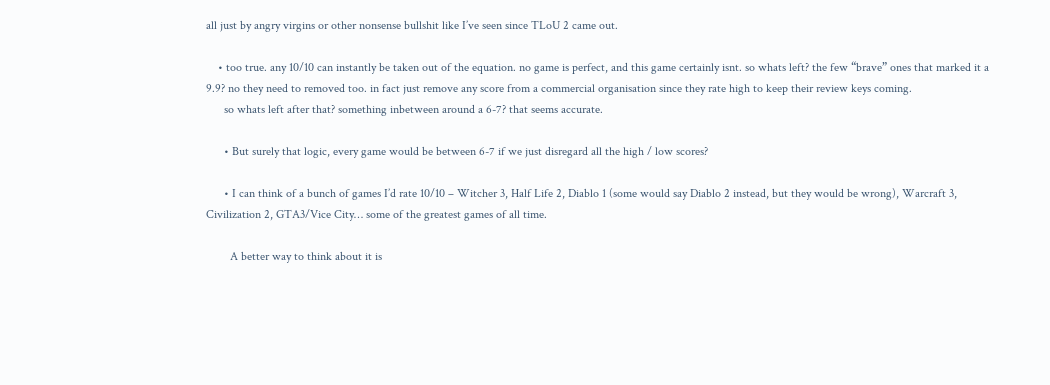all just by angry virgins or other nonsense bullshit like I’ve seen since TLoU 2 came out.

    • too true. any 10/10 can instantly be taken out of the equation. no game is perfect, and this game certainly isnt. so whats left? the few “brave” ones that marked it a 9.9? no they need to removed too. in fact just remove any score from a commercial organisation since they rate high to keep their review keys coming.
      so whats left after that? something inbetween around a 6-7? that seems accurate.

      • But surely that logic, every game would be between 6-7 if we just disregard all the high / low scores?

      • I can think of a bunch of games I’d rate 10/10 – Witcher 3, Half Life 2, Diablo 1 (some would say Diablo 2 instead, but they would be wrong), Warcraft 3, Civilization 2, GTA3/Vice City… some of the greatest games of all time.

        A better way to think about it is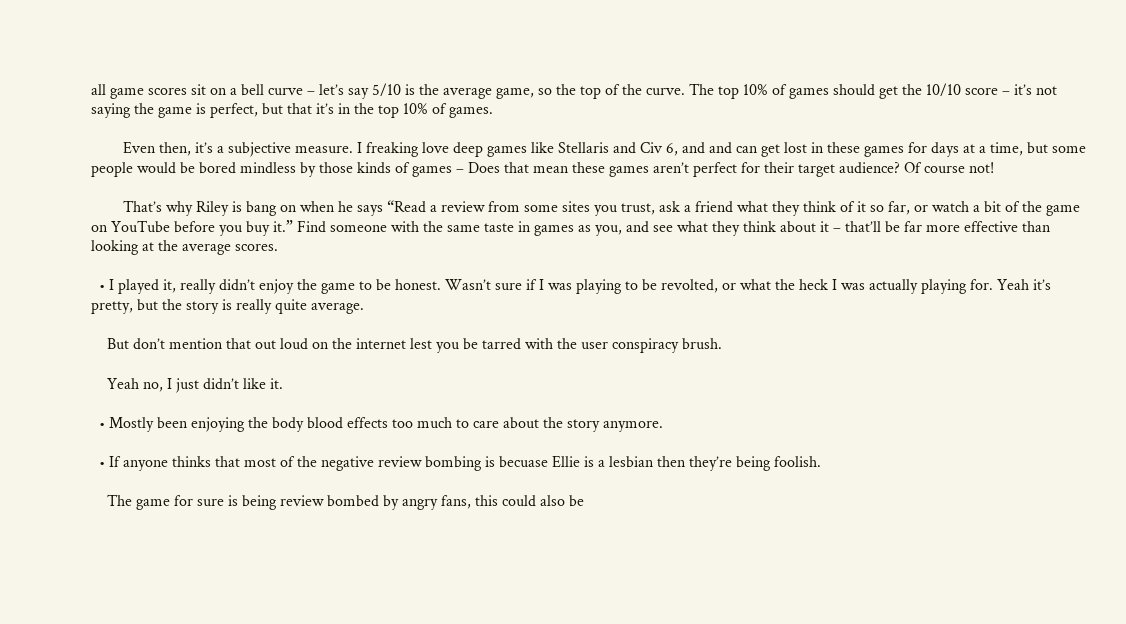all game scores sit on a bell curve – let’s say 5/10 is the average game, so the top of the curve. The top 10% of games should get the 10/10 score – it’s not saying the game is perfect, but that it’s in the top 10% of games.

        Even then, it’s a subjective measure. I freaking love deep games like Stellaris and Civ 6, and and can get lost in these games for days at a time, but some people would be bored mindless by those kinds of games – Does that mean these games aren’t perfect for their target audience? Of course not!

        That’s why Riley is bang on when he says “Read a review from some sites you trust, ask a friend what they think of it so far, or watch a bit of the game on YouTube before you buy it.” Find someone with the same taste in games as you, and see what they think about it – that’ll be far more effective than looking at the average scores.

  • I played it, really didn’t enjoy the game to be honest. Wasn’t sure if I was playing to be revolted, or what the heck I was actually playing for. Yeah it’s pretty, but the story is really quite average.

    But don’t mention that out loud on the internet lest you be tarred with the user conspiracy brush.

    Yeah no, I just didn’t like it.

  • Mostly been enjoying the body blood effects too much to care about the story anymore.

  • If anyone thinks that most of the negative review bombing is becuase Ellie is a lesbian then they’re being foolish.

    The game for sure is being review bombed by angry fans, this could also be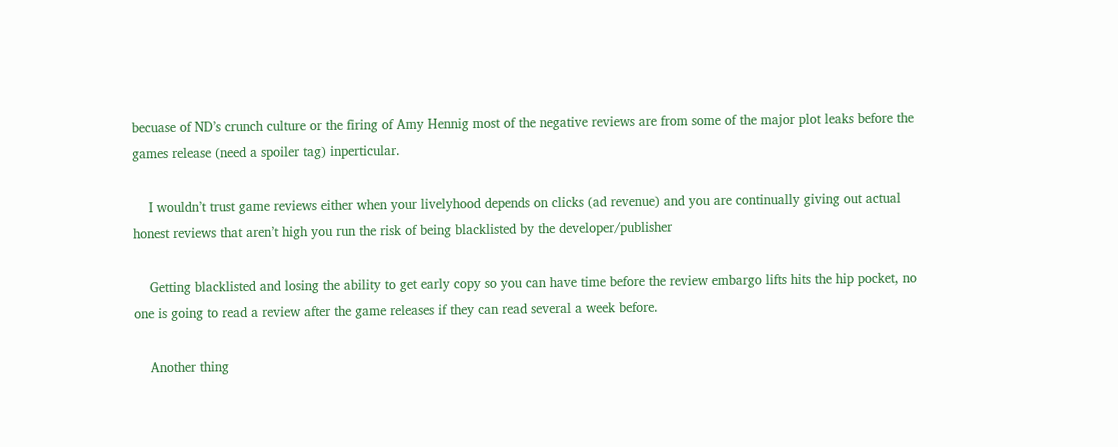becuase of ND’s crunch culture or the firing of Amy Hennig most of the negative reviews are from some of the major plot leaks before the games release (need a spoiler tag) inperticular.

    I wouldn’t trust game reviews either when your livelyhood depends on clicks (ad revenue) and you are continually giving out actual honest reviews that aren’t high you run the risk of being blacklisted by the developer/publisher

    Getting blacklisted and losing the ability to get early copy so you can have time before the review embargo lifts hits the hip pocket, no one is going to read a review after the game releases if they can read several a week before.

    Another thing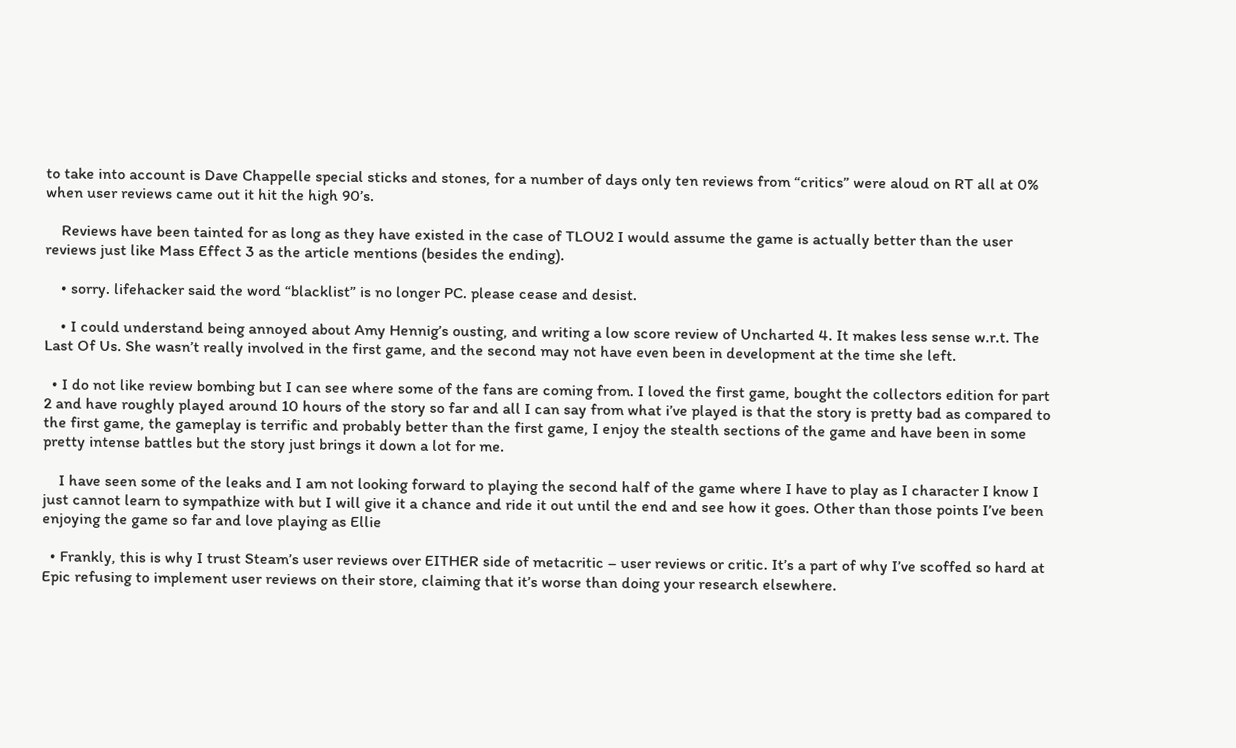to take into account is Dave Chappelle special sticks and stones, for a number of days only ten reviews from “critics” were aloud on RT all at 0% when user reviews came out it hit the high 90’s.

    Reviews have been tainted for as long as they have existed in the case of TLOU2 I would assume the game is actually better than the user reviews just like Mass Effect 3 as the article mentions (besides the ending).

    • sorry. lifehacker said the word “blacklist” is no longer PC. please cease and desist.

    • I could understand being annoyed about Amy Hennig’s ousting, and writing a low score review of Uncharted 4. It makes less sense w.r.t. The Last Of Us. She wasn’t really involved in the first game, and the second may not have even been in development at the time she left.

  • I do not like review bombing but I can see where some of the fans are coming from. I loved the first game, bought the collectors edition for part 2 and have roughly played around 10 hours of the story so far and all I can say from what i’ve played is that the story is pretty bad as compared to the first game, the gameplay is terrific and probably better than the first game, I enjoy the stealth sections of the game and have been in some pretty intense battles but the story just brings it down a lot for me.

    I have seen some of the leaks and I am not looking forward to playing the second half of the game where I have to play as I character I know I just cannot learn to sympathize with but I will give it a chance and ride it out until the end and see how it goes. Other than those points I’ve been enjoying the game so far and love playing as Ellie

  • Frankly, this is why I trust Steam’s user reviews over EITHER side of metacritic – user reviews or critic. It’s a part of why I’ve scoffed so hard at Epic refusing to implement user reviews on their store, claiming that it’s worse than doing your research elsewhere.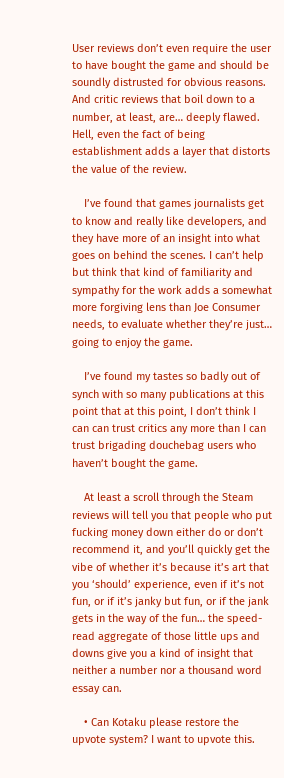User reviews don’t even require the user to have bought the game and should be soundly distrusted for obvious reasons. And critic reviews that boil down to a number, at least, are… deeply flawed. Hell, even the fact of being establishment adds a layer that distorts the value of the review.

    I’ve found that games journalists get to know and really like developers, and they have more of an insight into what goes on behind the scenes. I can’t help but think that kind of familiarity and sympathy for the work adds a somewhat more forgiving lens than Joe Consumer needs, to evaluate whether they’re just… going to enjoy the game.

    I’ve found my tastes so badly out of synch with so many publications at this point that at this point, I don’t think I can can trust critics any more than I can trust brigading douchebag users who haven’t bought the game.

    At least a scroll through the Steam reviews will tell you that people who put fucking money down either do or don’t recommend it, and you’ll quickly get the vibe of whether it’s because it’s art that you ‘should’ experience, even if it’s not fun, or if it’s janky but fun, or if the jank gets in the way of the fun… the speed-read aggregate of those little ups and downs give you a kind of insight that neither a number nor a thousand word essay can.

    • Can Kotaku please restore the upvote system? I want to upvote this.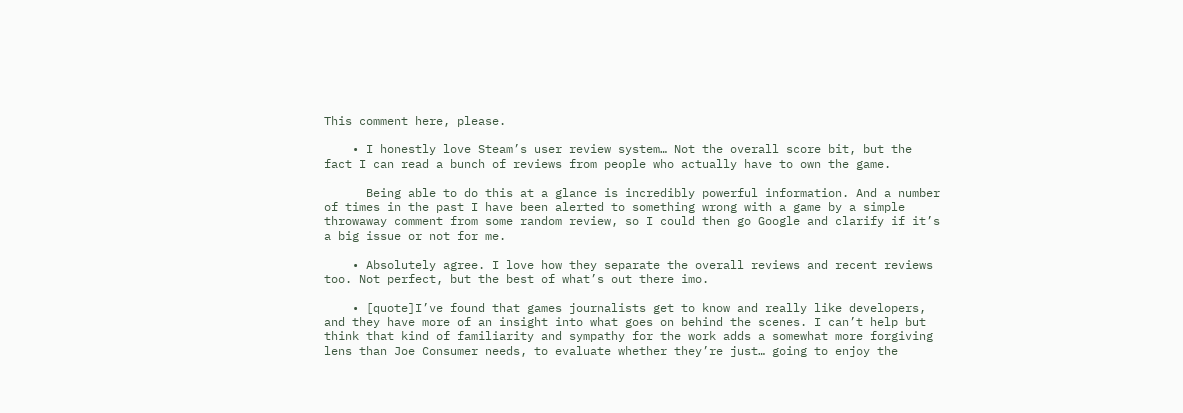This comment here, please.

    • I honestly love Steam’s user review system… Not the overall score bit, but the fact I can read a bunch of reviews from people who actually have to own the game.

      Being able to do this at a glance is incredibly powerful information. And a number of times in the past I have been alerted to something wrong with a game by a simple throwaway comment from some random review, so I could then go Google and clarify if it’s a big issue or not for me.

    • Absolutely agree. I love how they separate the overall reviews and recent reviews too. Not perfect, but the best of what’s out there imo.

    • [quote]I’ve found that games journalists get to know and really like developers, and they have more of an insight into what goes on behind the scenes. I can’t help but think that kind of familiarity and sympathy for the work adds a somewhat more forgiving lens than Joe Consumer needs, to evaluate whether they’re just… going to enjoy the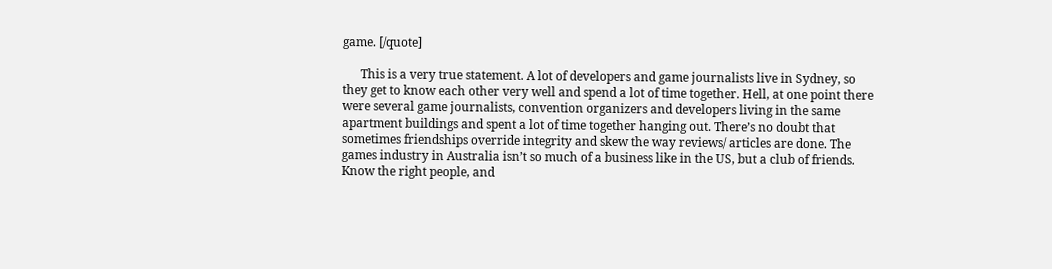game. [/quote]

      This is a very true statement. A lot of developers and game journalists live in Sydney, so they get to know each other very well and spend a lot of time together. Hell, at one point there were several game journalists, convention organizers and developers living in the same apartment buildings and spent a lot of time together hanging out. There’s no doubt that sometimes friendships override integrity and skew the way reviews/ articles are done. The games industry in Australia isn’t so much of a business like in the US, but a club of friends. Know the right people, and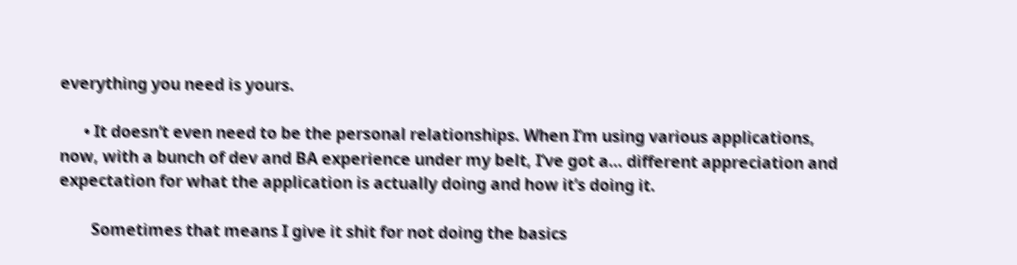everything you need is yours.

      • It doesn’t even need to be the personal relationships. When I’m using various applications, now, with a bunch of dev and BA experience under my belt, I’ve got a… different appreciation and expectation for what the application is actually doing and how it’s doing it.

        Sometimes that means I give it shit for not doing the basics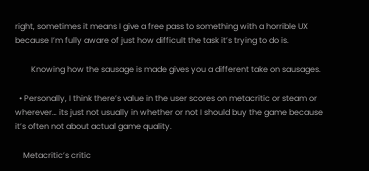right, sometimes it means I give a free pass to something with a horrible UX because I’m fully aware of just how difficult the task it’s trying to do is.

        Knowing how the sausage is made gives you a different take on sausages.

  • Personally, I think there’s value in the user scores on metacritic or steam or wherever… its just not usually in whether or not I should buy the game because it’s often not about actual game quality.

    Metacritic’s critic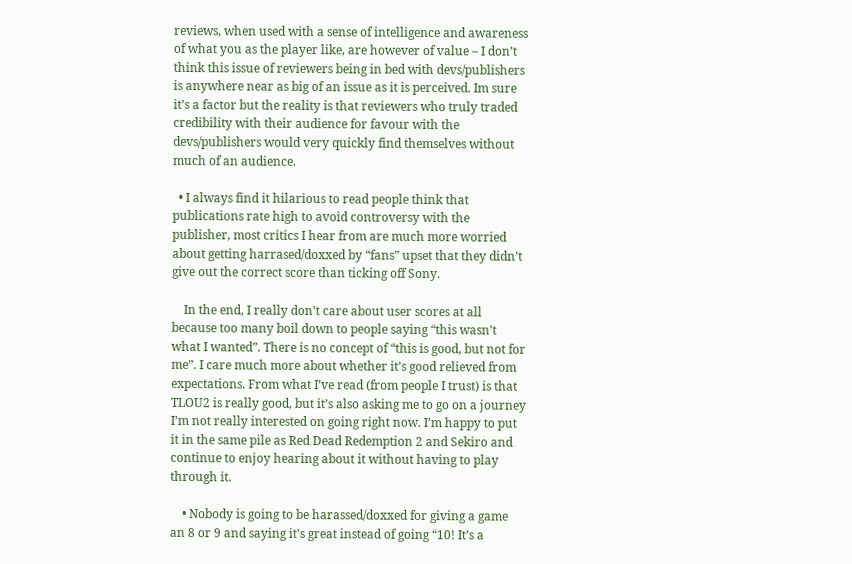reviews, when used with a sense of intelligence and awareness of what you as the player like, are however of value – I don’t think this issue of reviewers being in bed with devs/publishers is anywhere near as big of an issue as it is perceived. Im sure it’s a factor but the reality is that reviewers who truly traded credibility with their audience for favour with the devs/publishers would very quickly find themselves without much of an audience.

  • I always find it hilarious to read people think that publications rate high to avoid controversy with the publisher, most critics I hear from are much more worried about getting harrased/doxxed by “fans” upset that they didn’t give out the correct score than ticking off Sony.

    In the end, I really don’t care about user scores at all because too many boil down to people saying “this wasn’t what I wanted”. There is no concept of “this is good, but not for me”. I care much more about whether it’s good relieved from expectations. From what I’ve read (from people I trust) is that TLOU2 is really good, but it’s also asking me to go on a journey I’m not really interested on going right now. I’m happy to put it in the same pile as Red Dead Redemption 2 and Sekiro and continue to enjoy hearing about it without having to play through it.

    • Nobody is going to be harassed/doxxed for giving a game an 8 or 9 and saying it’s great instead of going “10! It’s a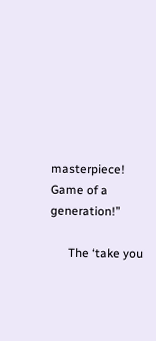masterpiece! Game of a generation!”

      The ‘take you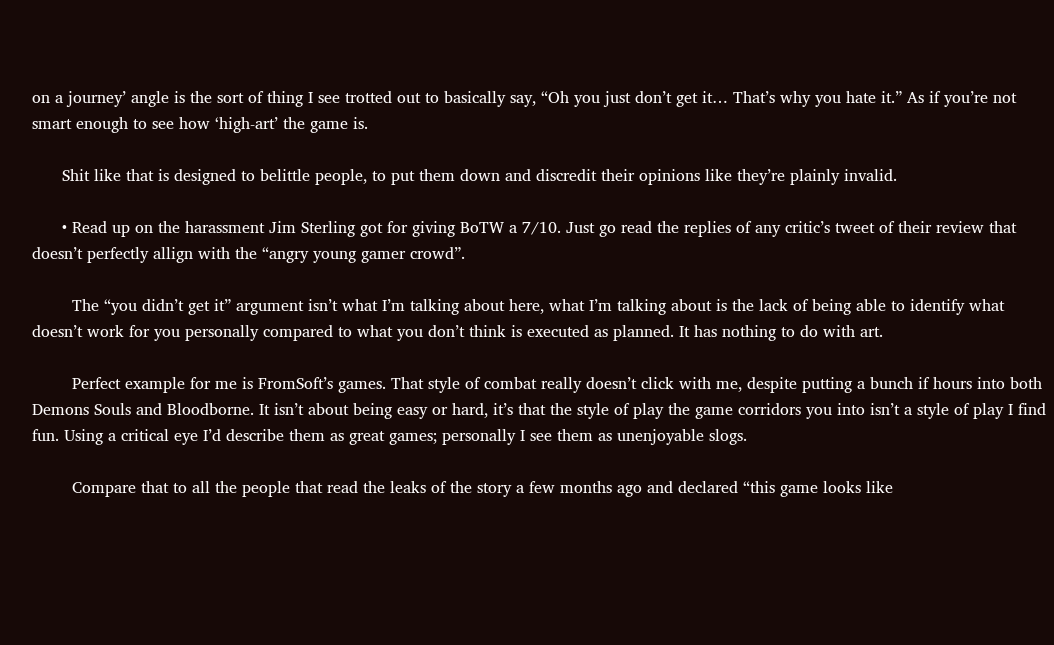on a journey’ angle is the sort of thing I see trotted out to basically say, “Oh you just don’t get it… That’s why you hate it.” As if you’re not smart enough to see how ‘high-art’ the game is.

      Shit like that is designed to belittle people, to put them down and discredit their opinions like they’re plainly invalid.

      • Read up on the harassment Jim Sterling got for giving BoTW a 7/10. Just go read the replies of any critic’s tweet of their review that doesn’t perfectly allign with the “angry young gamer crowd”.

        The “you didn’t get it” argument isn’t what I’m talking about here, what I’m talking about is the lack of being able to identify what doesn’t work for you personally compared to what you don’t think is executed as planned. It has nothing to do with art.

        Perfect example for me is FromSoft’s games. That style of combat really doesn’t click with me, despite putting a bunch if hours into both Demons Souls and Bloodborne. It isn’t about being easy or hard, it’s that the style of play the game corridors you into isn’t a style of play I find fun. Using a critical eye I’d describe them as great games; personally I see them as unenjoyable slogs.

        Compare that to all the people that read the leaks of the story a few months ago and declared “this game looks like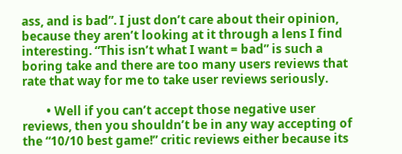ass, and is bad”. I just don’t care about their opinion, because they aren’t looking at it through a lens I find interesting. “This isn’t what I want = bad” is such a boring take and there are too many users reviews that rate that way for me to take user reviews seriously.

        • Well if you can’t accept those negative user reviews, then you shouldn’t be in any way accepting of the “10/10 best game!” critic reviews either because its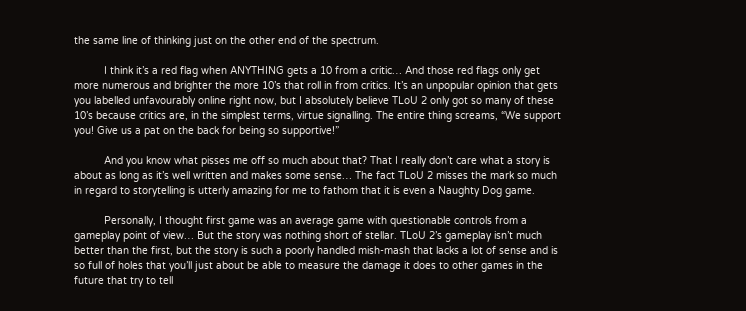the same line of thinking just on the other end of the spectrum.

          I think it’s a red flag when ANYTHING gets a 10 from a critic… And those red flags only get more numerous and brighter the more 10’s that roll in from critics. It’s an unpopular opinion that gets you labelled unfavourably online right now, but I absolutely believe TLoU 2 only got so many of these 10’s because critics are, in the simplest terms, virtue signalling. The entire thing screams, “We support you! Give us a pat on the back for being so supportive!”

          And you know what pisses me off so much about that? That I really don’t care what a story is about as long as it’s well written and makes some sense… The fact TLoU 2 misses the mark so much in regard to storytelling is utterly amazing for me to fathom that it is even a Naughty Dog game.

          Personally, I thought first game was an average game with questionable controls from a gameplay point of view… But the story was nothing short of stellar. TLoU 2’s gameplay isn’t much better than the first, but the story is such a poorly handled mish-mash that lacks a lot of sense and is so full of holes that you’ll just about be able to measure the damage it does to other games in the future that try to tell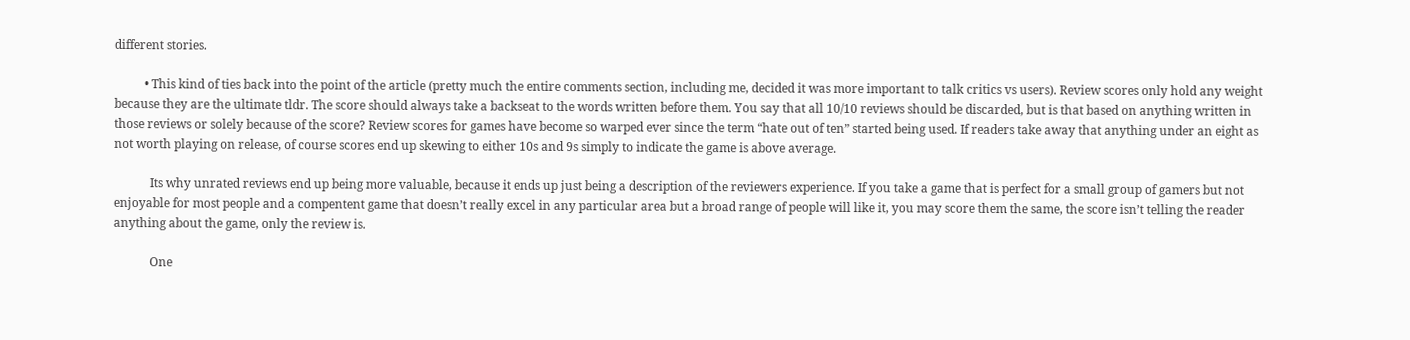different stories.

          • This kind of ties back into the point of the article (pretty much the entire comments section, including me, decided it was more important to talk critics vs users). Review scores only hold any weight because they are the ultimate tldr. The score should always take a backseat to the words written before them. You say that all 10/10 reviews should be discarded, but is that based on anything written in those reviews or solely because of the score? Review scores for games have become so warped ever since the term “hate out of ten” started being used. If readers take away that anything under an eight as not worth playing on release, of course scores end up skewing to either 10s and 9s simply to indicate the game is above average.

            Its why unrated reviews end up being more valuable, because it ends up just being a description of the reviewers experience. If you take a game that is perfect for a small group of gamers but not enjoyable for most people and a compentent game that doesn’t really excel in any particular area but a broad range of people will like it, you may score them the same, the score isn’t telling the reader anything about the game, only the review is.

            One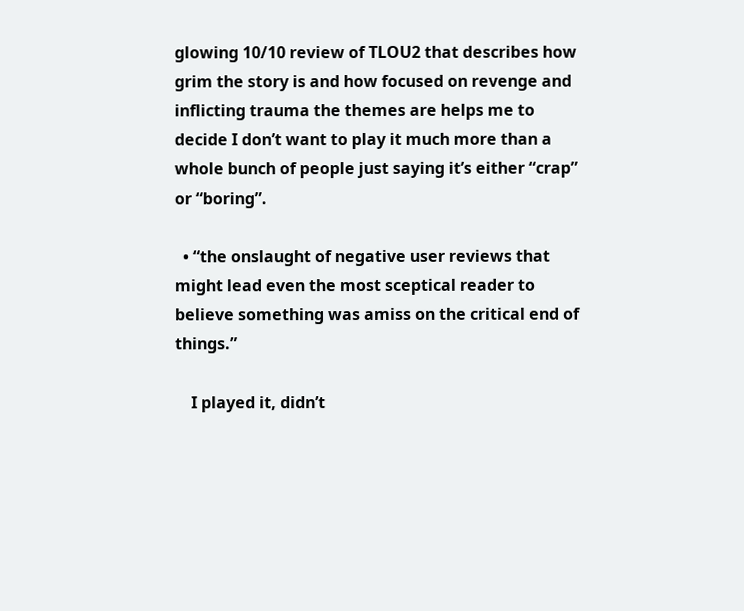glowing 10/10 review of TLOU2 that describes how grim the story is and how focused on revenge and inflicting trauma the themes are helps me to decide I don’t want to play it much more than a whole bunch of people just saying it’s either “crap” or “boring”.

  • “the onslaught of negative user reviews that might lead even the most sceptical reader to believe something was amiss on the critical end of things.”

    I played it, didn’t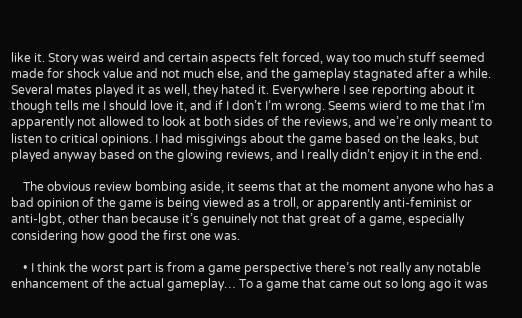like it. Story was weird and certain aspects felt forced, way too much stuff seemed made for shock value and not much else, and the gameplay stagnated after a while. Several mates played it as well, they hated it. Everywhere I see reporting about it though tells me I should love it, and if I don’t I’m wrong. Seems wierd to me that I’m apparently not allowed to look at both sides of the reviews, and we’re only meant to listen to critical opinions. I had misgivings about the game based on the leaks, but played anyway based on the glowing reviews, and I really didn’t enjoy it in the end.

    The obvious review bombing aside, it seems that at the moment anyone who has a bad opinion of the game is being viewed as a troll, or apparently anti-feminist or anti-lgbt, other than because it’s genuinely not that great of a game, especially considering how good the first one was.

    • I think the worst part is from a game perspective there’s not really any notable enhancement of the actual gameplay… To a game that came out so long ago it was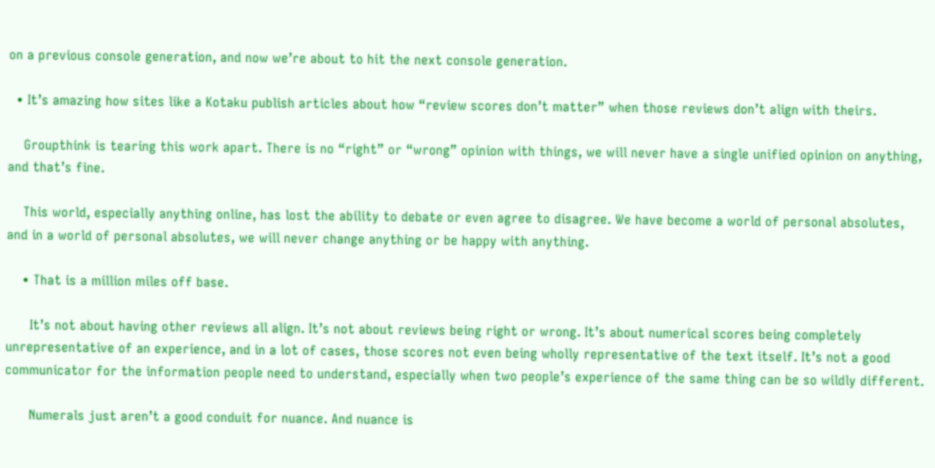on a previous console generation, and now we’re about to hit the next console generation.

  • It’s amazing how sites like a Kotaku publish articles about how “review scores don’t matter” when those reviews don’t align with theirs.

    Groupthink is tearing this work apart. There is no “right” or “wrong” opinion with things, we will never have a single unified opinion on anything, and that’s fine.

    This world, especially anything online, has lost the ability to debate or even agree to disagree. We have become a world of personal absolutes, and in a world of personal absolutes, we will never change anything or be happy with anything.

    • That is a million miles off base.

      It’s not about having other reviews all align. It’s not about reviews being right or wrong. It’s about numerical scores being completely unrepresentative of an experience, and in a lot of cases, those scores not even being wholly representative of the text itself. It’s not a good communicator for the information people need to understand, especially when two people’s experience of the same thing can be so wildly different.

      Numerals just aren’t a good conduit for nuance. And nuance is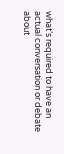what’s required to have an actual conversation or debate about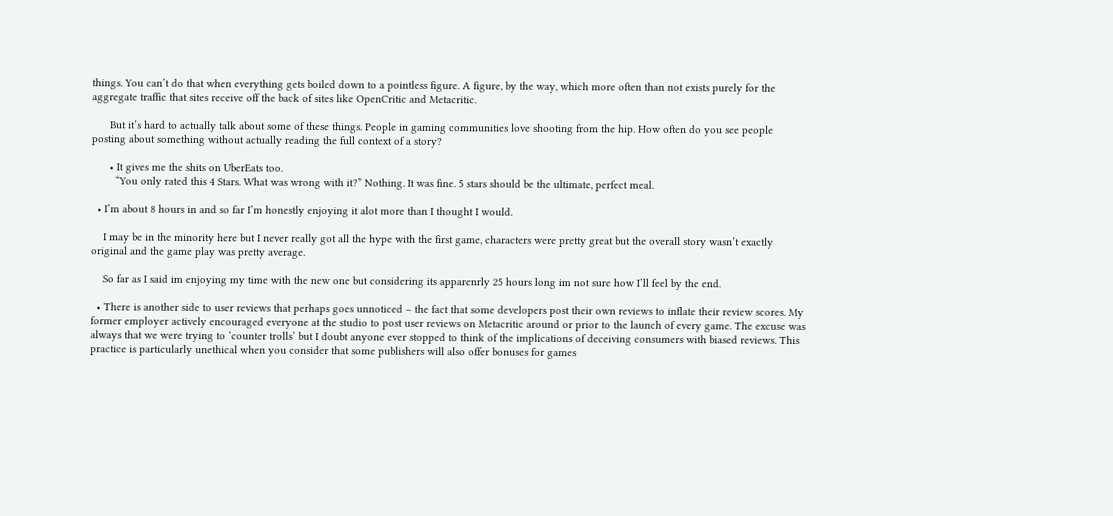things. You can’t do that when everything gets boiled down to a pointless figure. A figure, by the way, which more often than not exists purely for the aggregate traffic that sites receive off the back of sites like OpenCritic and Metacritic.

      But it’s hard to actually talk about some of these things. People in gaming communities love shooting from the hip. How often do you see people posting about something without actually reading the full context of a story?

      • It gives me the shits on UberEats too.
        “You only rated this 4 Stars. What was wrong with it?” Nothing. It was fine. 5 stars should be the ultimate, perfect meal.

  • I’m about 8 hours in and so far I’m honestly enjoying it alot more than I thought I would.

    I may be in the minority here but I never really got all the hype with the first game, characters were pretty great but the overall story wasn’t exactly original and the game play was pretty average.

    So far as I said im enjoying my time with the new one but considering its apparenrly 25 hours long im not sure how I’ll feel by the end.

  • There is another side to user reviews that perhaps goes unnoticed – the fact that some developers post their own reviews to inflate their review scores. My former employer actively encouraged everyone at the studio to post user reviews on Metacritic around or prior to the launch of every game. The excuse was always that we were trying to ‘counter trolls’ but I doubt anyone ever stopped to think of the implications of deceiving consumers with biased reviews. This practice is particularly unethical when you consider that some publishers will also offer bonuses for games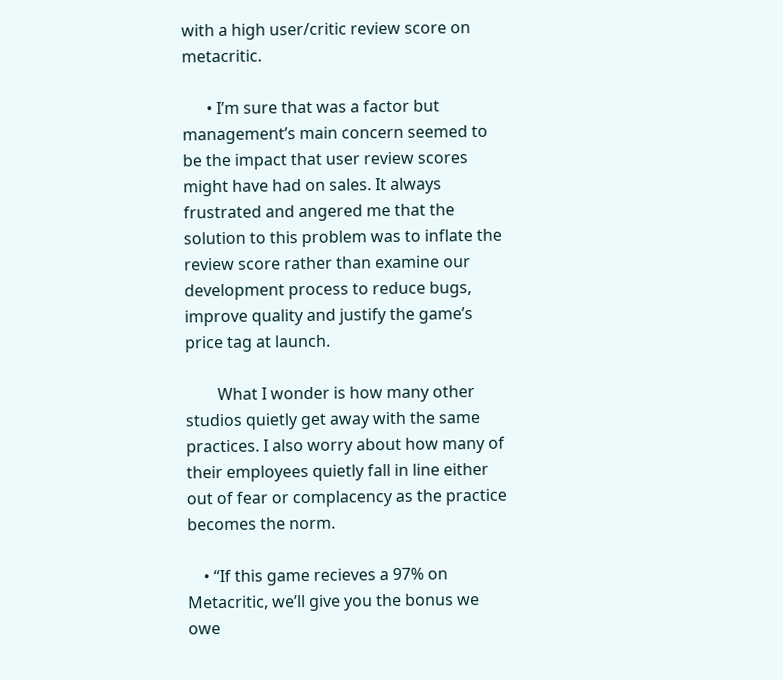with a high user/critic review score on metacritic.

      • I’m sure that was a factor but management’s main concern seemed to be the impact that user review scores might have had on sales. It always frustrated and angered me that the solution to this problem was to inflate the review score rather than examine our development process to reduce bugs, improve quality and justify the game’s price tag at launch.

        What I wonder is how many other studios quietly get away with the same practices. I also worry about how many of their employees quietly fall in line either out of fear or complacency as the practice becomes the norm.

    • “If this game recieves a 97% on Metacritic, we’ll give you the bonus we owe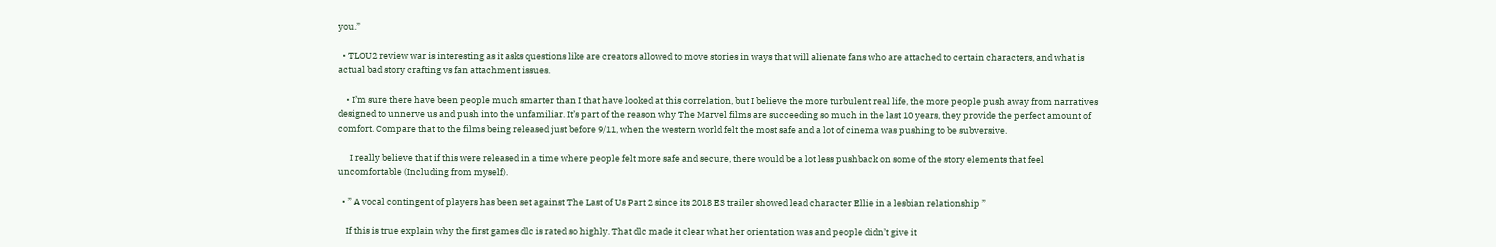you.”

  • TLOU2 review war is interesting as it asks questions like are creators allowed to move stories in ways that will alienate fans who are attached to certain characters, and what is actual bad story crafting vs fan attachment issues.

    • I’m sure there have been people much smarter than I that have looked at this correlation, but I believe the more turbulent real life, the more people push away from narratives designed to unnerve us and push into the unfamiliar. It’s part of the reason why The Marvel films are succeeding so much in the last 10 years, they provide the perfect amount of comfort. Compare that to the films being released just before 9/11, when the western world felt the most safe and a lot of cinema was pushing to be subversive.

      I really believe that if this were released in a time where people felt more safe and secure, there would be a lot less pushback on some of the story elements that feel uncomfortable (Including from myself).

  • ” A vocal contingent of players has been set against The Last of Us Part 2 since its 2018 E3 trailer showed lead character Ellie in a lesbian relationship ”

    If this is true explain why the first games dlc is rated so highly. That dlc made it clear what her orientation was and people didn’t give it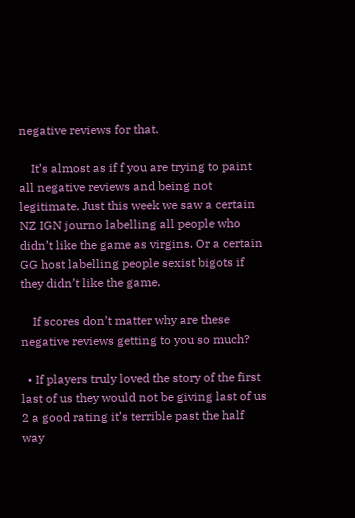negative reviews for that.

    It’s almost as if f you are trying to paint all negative reviews and being not legitimate. Just this week we saw a certain NZ IGN journo labelling all people who didn’t like the game as virgins. Or a certain GG host labelling people sexist bigots if they didn’t like the game.

    If scores don’t matter why are these negative reviews getting to you so much?

  • If players truly loved the story of the first last of us they would not be giving last of us 2 a good rating it’s terrible past the half way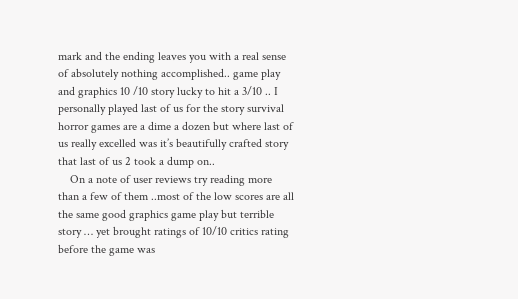mark and the ending leaves you with a real sense of absolutely nothing accomplished.. game play and graphics 10 /10 story lucky to hit a 3/10 .. I personally played last of us for the story survival horror games are a dime a dozen but where last of us really excelled was it’s beautifully crafted story that last of us 2 took a dump on..
    On a note of user reviews try reading more than a few of them ..most of the low scores are all the same good graphics game play but terrible story … yet brought ratings of 10/10 critics rating before the game was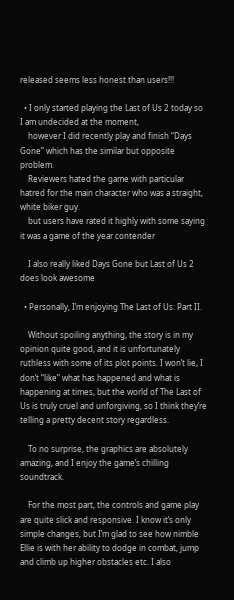released seems less honest than users!!!

  • I only started playing the Last of Us 2 today so I am undecided at the moment,
    however I did recently play and finish “Days Gone” which has the similar but opposite problem.
    Reviewers hated the game with particular hatred for the main character who was a straight, white biker guy.
    but users have rated it highly with some saying it was a game of the year contender

    I also really liked Days Gone but Last of Us 2 does look awesome

  • Personally, I’m enjoying The Last of Us: Part II.

    Without spoiling anything, the story is in my opinion quite good, and it is unfortunately ruthless with some of its plot points. I won’t lie, I don’t “like” what has happened and what is happening at times, but the world of The Last of Us is truly cruel and unforgiving, so I think they’re telling a pretty decent story regardless.

    To no surprise, the graphics are absolutely amazing, and I enjoy the game’s chilling soundtrack.

    For the most part, the controls and game play are quite slick and responsive. I know it’s only simple changes, but I’m glad to see how nimble Ellie is with her ability to dodge in combat, jump and climb up higher obstacles etc. I also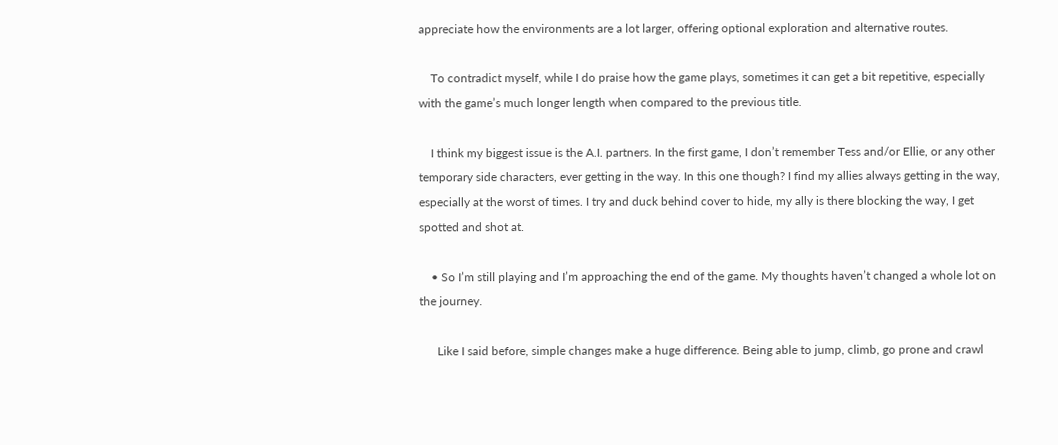appreciate how the environments are a lot larger, offering optional exploration and alternative routes.

    To contradict myself, while I do praise how the game plays, sometimes it can get a bit repetitive, especially with the game’s much longer length when compared to the previous title.

    I think my biggest issue is the A.I. partners. In the first game, I don’t remember Tess and/or Ellie, or any other temporary side characters, ever getting in the way. In this one though? I find my allies always getting in the way, especially at the worst of times. I try and duck behind cover to hide, my ally is there blocking the way, I get spotted and shot at.

    • So I’m still playing and I’m approaching the end of the game. My thoughts haven’t changed a whole lot on the journey.

      Like I said before, simple changes make a huge difference. Being able to jump, climb, go prone and crawl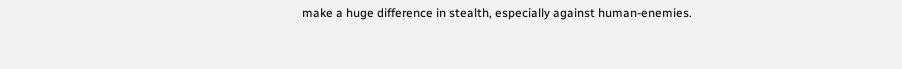make a huge difference in stealth, especially against human-enemies.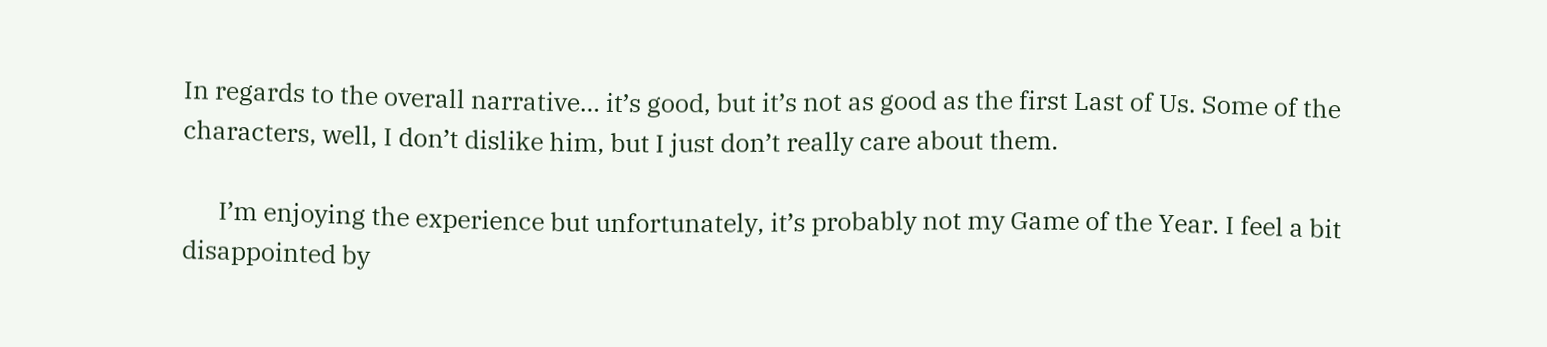In regards to the overall narrative… it’s good, but it’s not as good as the first Last of Us. Some of the characters, well, I don’t dislike him, but I just don’t really care about them.

      I’m enjoying the experience but unfortunately, it’s probably not my Game of the Year. I feel a bit disappointed by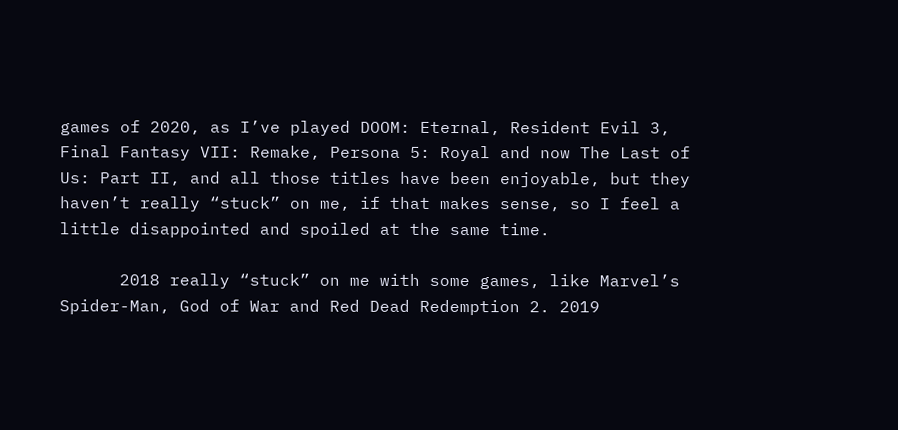games of 2020, as I’ve played DOOM: Eternal, Resident Evil 3, Final Fantasy VII: Remake, Persona 5: Royal and now The Last of Us: Part II, and all those titles have been enjoyable, but they haven’t really “stuck” on me, if that makes sense, so I feel a little disappointed and spoiled at the same time.

      2018 really “stuck” on me with some games, like Marvel’s Spider-Man, God of War and Red Dead Redemption 2. 2019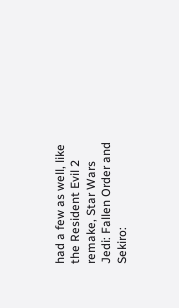had a few as well, like the Resident Evil 2 remake, Star Wars Jedi: Fallen Order and Sekiro: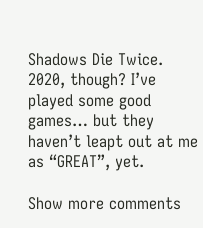Shadows Die Twice. 2020, though? I’ve played some good games… but they haven’t leapt out at me as “GREAT”, yet.

Show more comments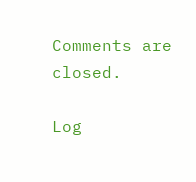Comments are closed.

Log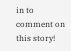in to comment on this story!